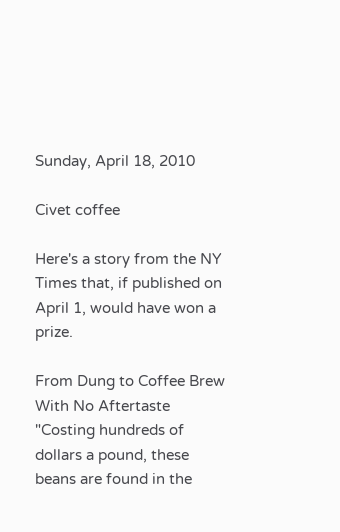Sunday, April 18, 2010

Civet coffee

Here's a story from the NY Times that, if published on April 1, would have won a prize.

From Dung to Coffee Brew With No Aftertaste
"Costing hundreds of dollars a pound, these beans are found in the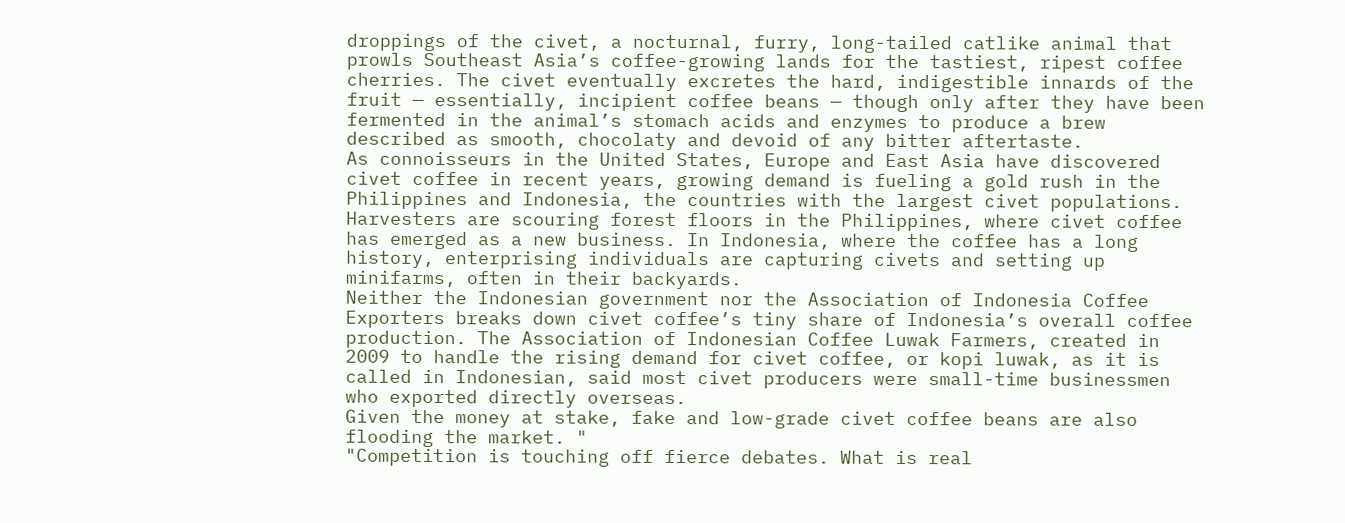droppings of the civet, a nocturnal, furry, long-tailed catlike animal that prowls Southeast Asia’s coffee-growing lands for the tastiest, ripest coffee cherries. The civet eventually excretes the hard, indigestible innards of the fruit — essentially, incipient coffee beans — though only after they have been fermented in the animal’s stomach acids and enzymes to produce a brew described as smooth, chocolaty and devoid of any bitter aftertaste.
As connoisseurs in the United States, Europe and East Asia have discovered civet coffee in recent years, growing demand is fueling a gold rush in the Philippines and Indonesia, the countries with the largest civet populations. Harvesters are scouring forest floors in the Philippines, where civet coffee has emerged as a new business. In Indonesia, where the coffee has a long history, enterprising individuals are capturing civets and setting up minifarms, often in their backyards.
Neither the Indonesian government nor the Association of Indonesia Coffee Exporters breaks down civet coffee’s tiny share of Indonesia’s overall coffee production. The Association of Indonesian Coffee Luwak Farmers, created in 2009 to handle the rising demand for civet coffee, or kopi luwak, as it is called in Indonesian, said most civet producers were small-time businessmen who exported directly overseas.
Given the money at stake, fake and low-grade civet coffee beans are also flooding the market. "
"Competition is touching off fierce debates. What is real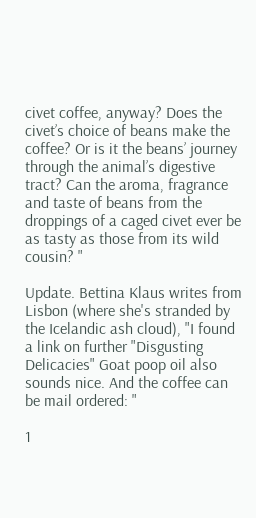civet coffee, anyway? Does the civet’s choice of beans make the coffee? Or is it the beans’ journey through the animal’s digestive tract? Can the aroma, fragrance and taste of beans from the droppings of a caged civet ever be as tasty as those from its wild cousin? "

Update. Bettina Klaus writes from Lisbon (where she's stranded by the Icelandic ash cloud), "I found a link on further "Disgusting Delicacies" Goat poop oil also sounds nice. And the coffee can be mail ordered: "

1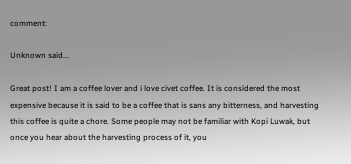comment:

Unknown said...

Great post! I am a coffee lover and i love civet coffee. It is considered the most expensive because it is said to be a coffee that is sans any bitterness, and harvesting this coffee is quite a chore. Some people may not be familiar with Kopi Luwak, but once you hear about the harvesting process of it, you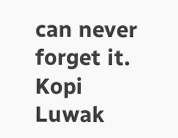can never forget it.
Kopi Luwak